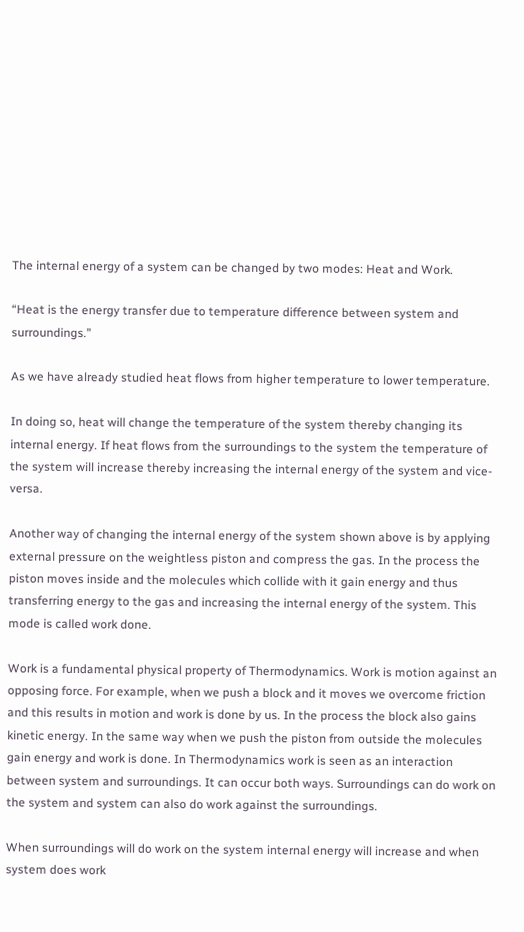The internal energy of a system can be changed by two modes: Heat and Work.

“Heat is the energy transfer due to temperature difference between system and surroundings.”

As we have already studied heat flows from higher temperature to lower temperature.

In doing so, heat will change the temperature of the system thereby changing its internal energy. If heat flows from the surroundings to the system the temperature of the system will increase thereby increasing the internal energy of the system and vice-versa.

Another way of changing the internal energy of the system shown above is by applying external pressure on the weightless piston and compress the gas. In the process the piston moves inside and the molecules which collide with it gain energy and thus transferring energy to the gas and increasing the internal energy of the system. This mode is called work done.

Work is a fundamental physical property of Thermodynamics. Work is motion against an opposing force. For example, when we push a block and it moves we overcome friction and this results in motion and work is done by us. In the process the block also gains kinetic energy. In the same way when we push the piston from outside the molecules gain energy and work is done. In Thermodynamics work is seen as an interaction between system and surroundings. It can occur both ways. Surroundings can do work on the system and system can also do work against the surroundings.

When surroundings will do work on the system internal energy will increase and when system does work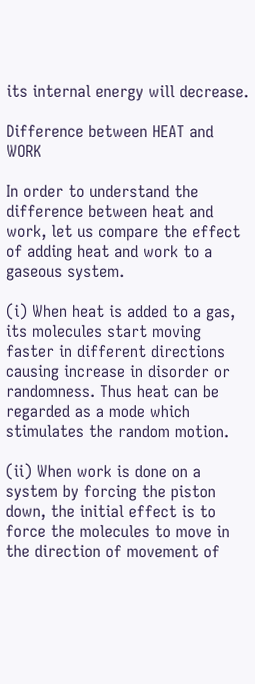its internal energy will decrease.

Difference between HEAT and WORK

In order to understand the difference between heat and work, let us compare the effect of adding heat and work to a gaseous system.

(i) When heat is added to a gas, its molecules start moving faster in different directions causing increase in disorder or randomness. Thus heat can be regarded as a mode which stimulates the random motion.

(ii) When work is done on a system by forcing the piston down, the initial effect is to force the molecules to move in the direction of movement of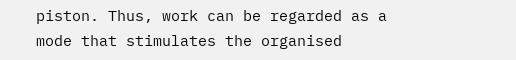piston. Thus, work can be regarded as a mode that stimulates the organised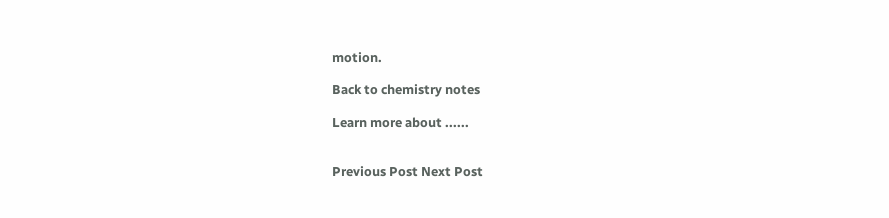motion.

Back to chemistry notes

Learn more about ......


Previous Post Next Post